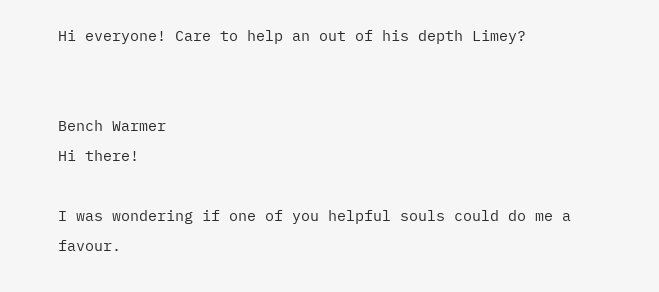Hi everyone! Care to help an out of his depth Limey?


Bench Warmer
Hi there!

I was wondering if one of you helpful souls could do me a favour.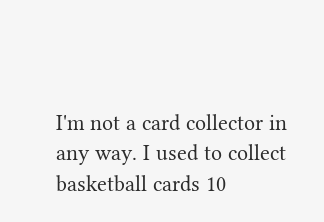I'm not a card collector in any way. I used to collect basketball cards 10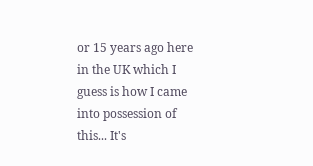or 15 years ago here in the UK which I guess is how I came into possession of this... It's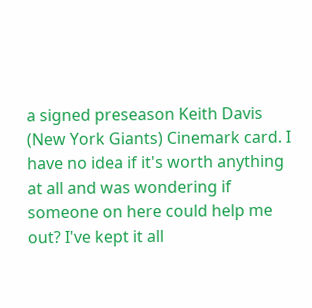a signed preseason Keith Davis (New York Giants) Cinemark card. I have no idea if it's worth anything at all and was wondering if someone on here could help me out? I've kept it all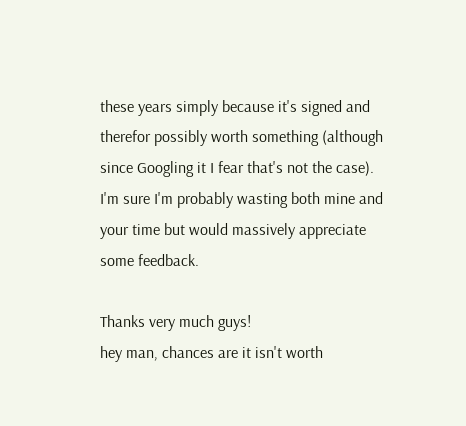these years simply because it's signed and therefor possibly worth something (although since Googling it I fear that's not the case). I'm sure I'm probably wasting both mine and your time but would massively appreciate some feedback.

Thanks very much guys!
hey man, chances are it isn't worth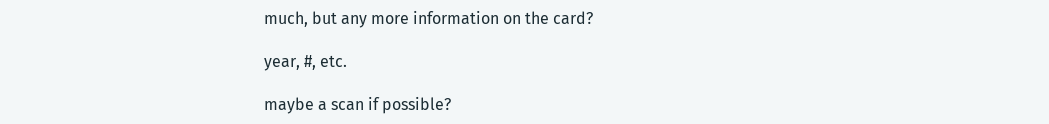much, but any more information on the card?

year, #, etc.

maybe a scan if possible?